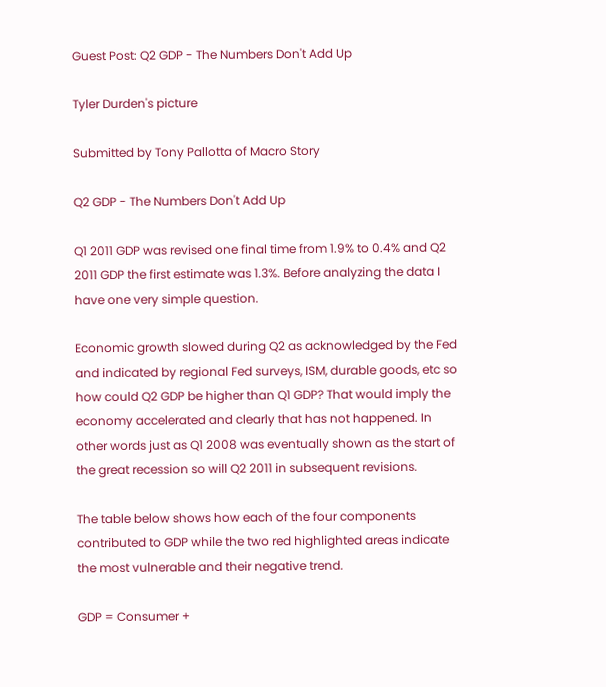Guest Post: Q2 GDP - The Numbers Don't Add Up

Tyler Durden's picture

Submitted by Tony Pallotta of Macro Story

Q2 GDP - The Numbers Don't Add Up

Q1 2011 GDP was revised one final time from 1.9% to 0.4% and Q2 2011 GDP the first estimate was 1.3%. Before analyzing the data I have one very simple question.

Economic growth slowed during Q2 as acknowledged by the Fed and indicated by regional Fed surveys, ISM, durable goods, etc so how could Q2 GDP be higher than Q1 GDP? That would imply the economy accelerated and clearly that has not happened. In other words just as Q1 2008 was eventually shown as the start of the great recession so will Q2 2011 in subsequent revisions.

The table below shows how each of the four components contributed to GDP while the two red highlighted areas indicate the most vulnerable and their negative trend.

GDP = Consumer +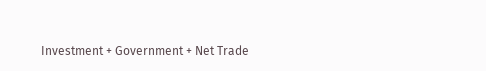Investment + Government + Net Trade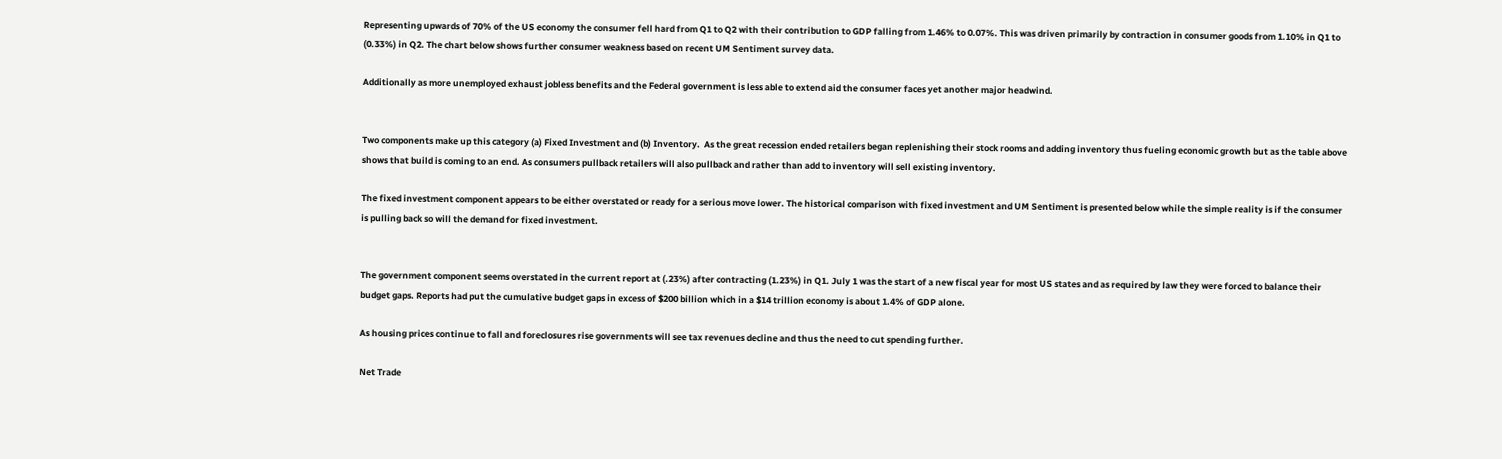Representing upwards of 70% of the US economy the consumer fell hard from Q1 to Q2 with their contribution to GDP falling from 1.46% to 0.07%. This was driven primarily by contraction in consumer goods from 1.10% in Q1 to (0.33%) in Q2. The chart below shows further consumer weakness based on recent UM Sentiment survey data.

Additionally as more unemployed exhaust jobless benefits and the Federal government is less able to extend aid the consumer faces yet another major headwind.


Two components make up this category (a) Fixed Investment and (b) Inventory.  As the great recession ended retailers began replenishing their stock rooms and adding inventory thus fueling economic growth but as the table above shows that build is coming to an end. As consumers pullback retailers will also pullback and rather than add to inventory will sell existing inventory.

The fixed investment component appears to be either overstated or ready for a serious move lower. The historical comparison with fixed investment and UM Sentiment is presented below while the simple reality is if the consumer is pulling back so will the demand for fixed investment.


The government component seems overstated in the current report at (.23%) after contracting (1.23%) in Q1. July 1 was the start of a new fiscal year for most US states and as required by law they were forced to balance their budget gaps. Reports had put the cumulative budget gaps in excess of $200 billion which in a $14 trillion economy is about 1.4% of GDP alone.

As housing prices continue to fall and foreclosures rise governments will see tax revenues decline and thus the need to cut spending further.

Net Trade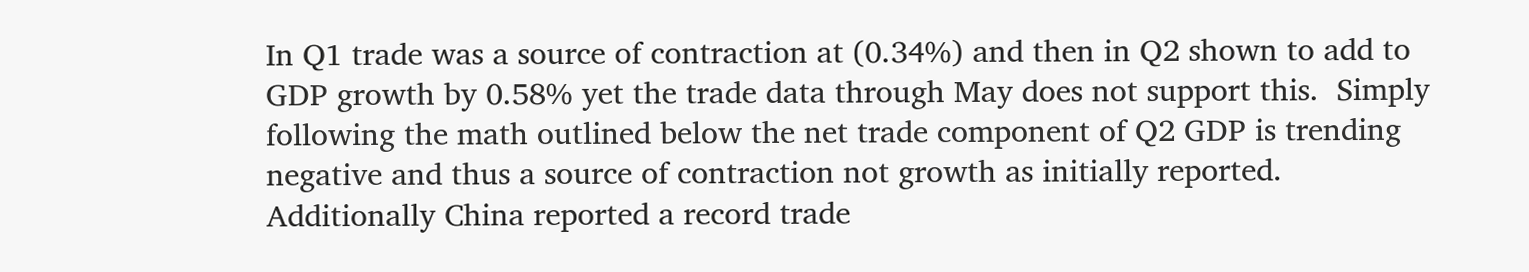In Q1 trade was a source of contraction at (0.34%) and then in Q2 shown to add to GDP growth by 0.58% yet the trade data through May does not support this.  Simply following the math outlined below the net trade component of Q2 GDP is trending negative and thus a source of contraction not growth as initially reported. Additionally China reported a record trade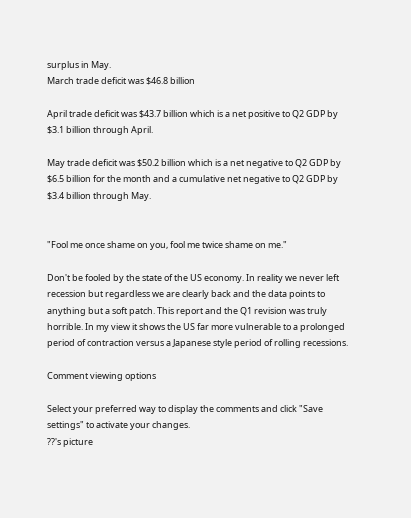surplus in May.
March trade deficit was $46.8 billion

April trade deficit was $43.7 billion which is a net positive to Q2 GDP by $3.1 billion through April.

May trade deficit was $50.2 billion which is a net negative to Q2 GDP by $6.5 billion for the month and a cumulative net negative to Q2 GDP by $3.4 billion through May.


"Fool me once shame on you, fool me twice shame on me."

Don't be fooled by the state of the US economy. In reality we never left recession but regardless we are clearly back and the data points to anything but a soft patch. This report and the Q1 revision was truly horrible. In my view it shows the US far more vulnerable to a prolonged period of contraction versus a Japanese style period of rolling recessions.

Comment viewing options

Select your preferred way to display the comments and click "Save settings" to activate your changes.
??'s picture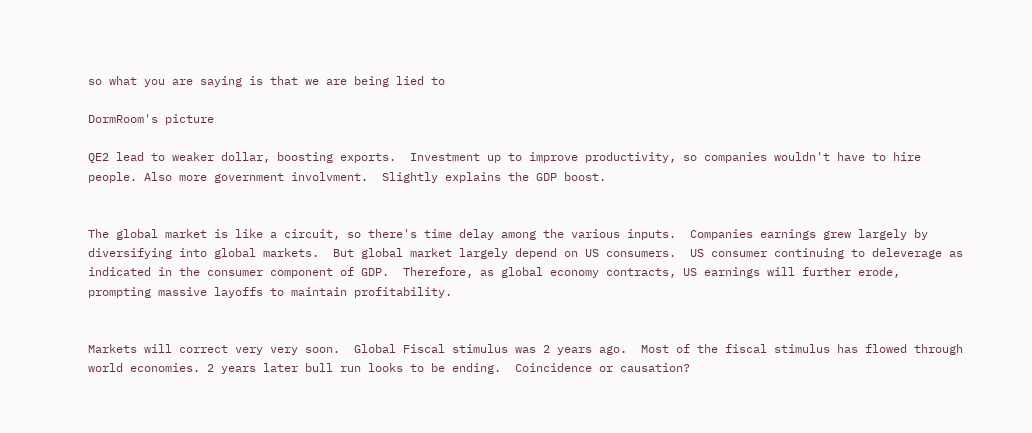so what you are saying is that we are being lied to

DormRoom's picture

QE2 lead to weaker dollar, boosting exports.  Investment up to improve productivity, so companies wouldn't have to hire people. Also more government involvment.  Slightly explains the GDP boost.


The global market is like a circuit, so there's time delay among the various inputs.  Companies earnings grew largely by diversifying into global markets.  But global market largely depend on US consumers.  US consumer continuing to deleverage as indicated in the consumer component of GDP.  Therefore, as global economy contracts, US earnings will further erode, prompting massive layoffs to maintain profitability.


Markets will correct very very soon.  Global Fiscal stimulus was 2 years ago.  Most of the fiscal stimulus has flowed through world economies. 2 years later bull run looks to be ending.  Coincidence or causation?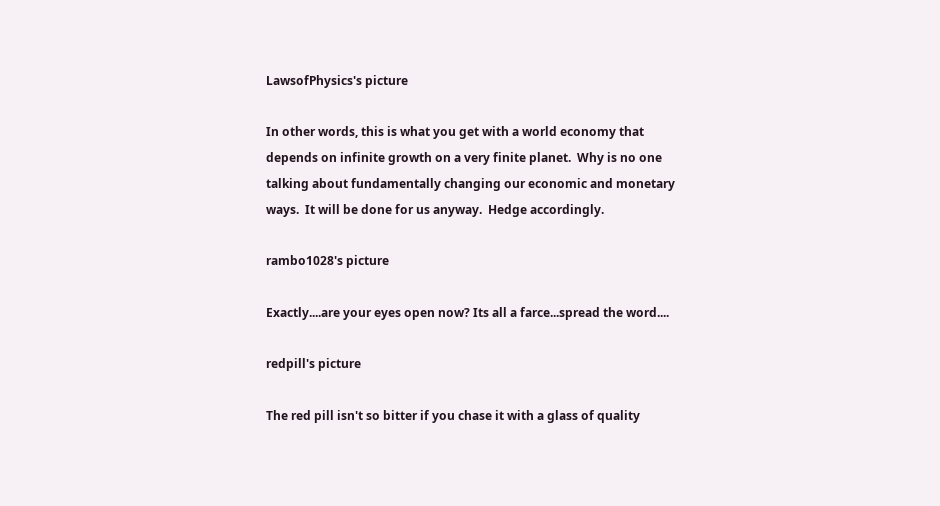LawsofPhysics's picture

In other words, this is what you get with a world economy that depends on infinite growth on a very finite planet.  Why is no one talking about fundamentally changing our economic and monetary ways.  It will be done for us anyway.  Hedge accordingly.

rambo1028's picture

Exactly....are your eyes open now? Its all a farce...spread the word....

redpill's picture

The red pill isn't so bitter if you chase it with a glass of quality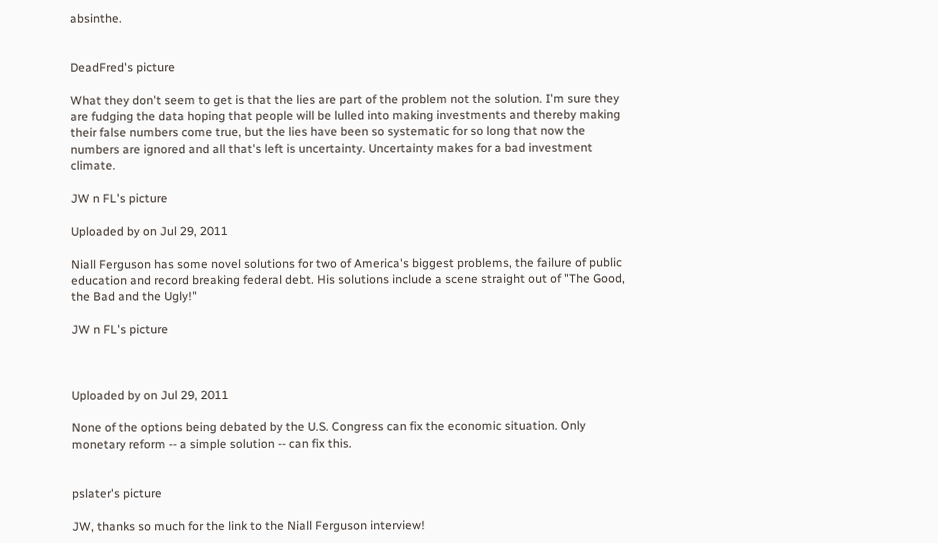absinthe.


DeadFred's picture

What they don't seem to get is that the lies are part of the problem not the solution. I'm sure they are fudging the data hoping that people will be lulled into making investments and thereby making their false numbers come true, but the lies have been so systematic for so long that now the numbers are ignored and all that's left is uncertainty. Uncertainty makes for a bad investment climate.

JW n FL's picture

Uploaded by on Jul 29, 2011

Niall Ferguson has some novel solutions for two of America's biggest problems, the failure of public education and record breaking federal debt. His solutions include a scene straight out of "The Good, the Bad and the Ugly!"

JW n FL's picture



Uploaded by on Jul 29, 2011

None of the options being debated by the U.S. Congress can fix the economic situation. Only monetary reform -- a simple solution -- can fix this.


pslater's picture

JW, thanks so much for the link to the Niall Ferguson interview!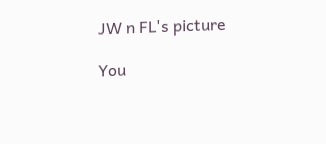JW n FL's picture

You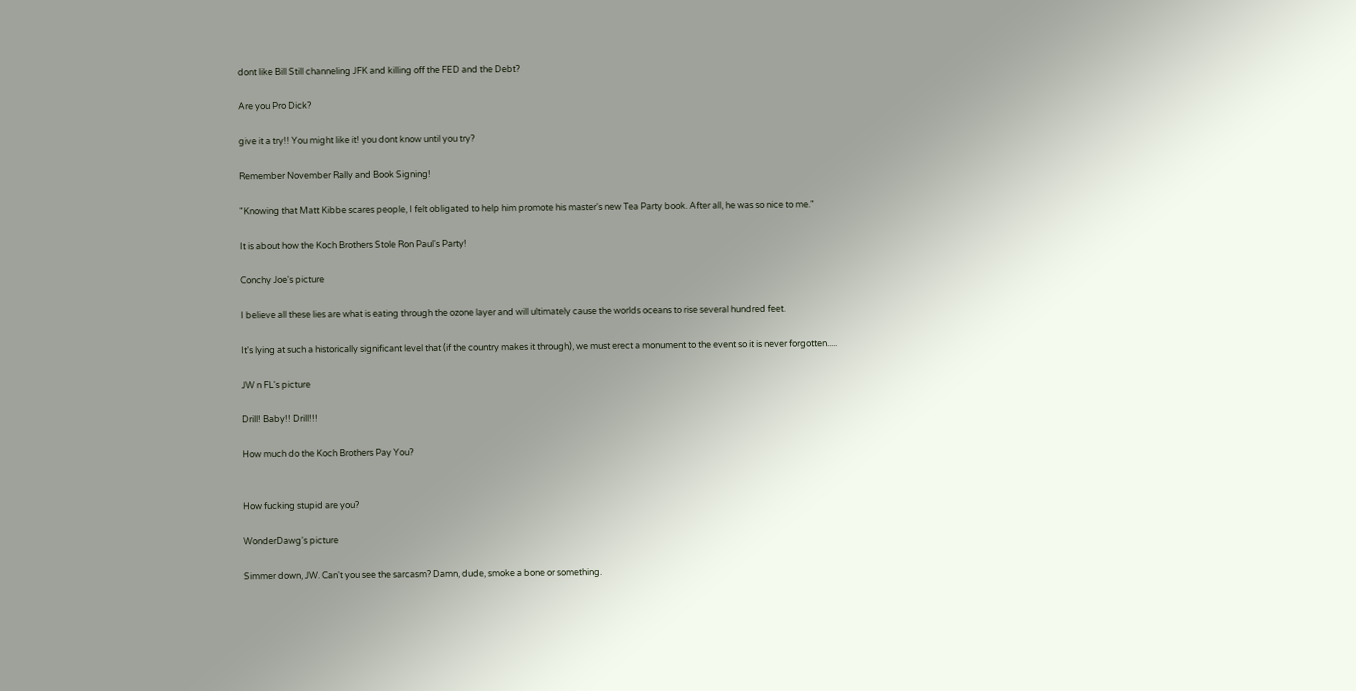dont like Bill Still channeling JFK and killing off the FED and the Debt?

Are you Pro Dick?

give it a try!! You might like it! you dont know until you try?

Remember November Rally and Book Signing!

"Knowing that Matt Kibbe scares people, I felt obligated to help him promote his master's new Tea Party book. After all, he was so nice to me."

It is about how the Koch Brothers Stole Ron Paul's Party!

Conchy Joe's picture

I believe all these lies are what is eating through the ozone layer and will ultimately cause the worlds oceans to rise several hundred feet.

It's lying at such a historically significant level that (if the country makes it through), we must erect a monument to the event so it is never forgotten.....

JW n FL's picture

Drill! Baby!! Drill!!!

How much do the Koch Brothers Pay You?


How fucking stupid are you?

WonderDawg's picture

Simmer down, JW. Can't you see the sarcasm? Damn, dude, smoke a bone or something.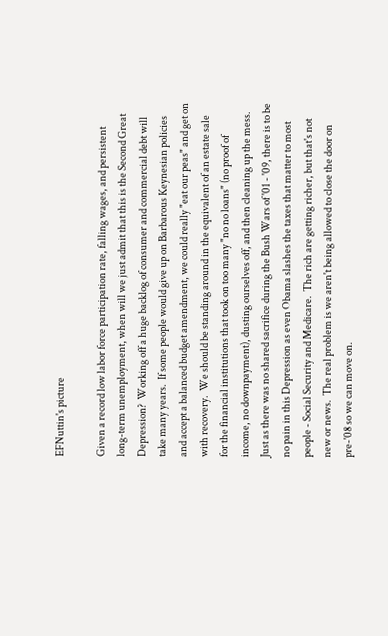EFNuttin's picture

Given a record low labor force participation rate, falling wages, and persistent long-term unemployment, when will we just admit that this is the Second Great Depression?  Working off a huge backlog of consumer and commercial debt will take many years.  If some people would give up on Barbarous Keynesian policies and accept a balanced budget amendment, we could really "eat our peas" and get on with recovery.  We should be standing around in the equivalent of an estate sale for the financial institutions that took on too many "no no loans" (no proof of income, no downpayment), dusting ourselves off, and then cleaning up the mess.  Just as there was no shared sacrifice during the Bush Wars of '01 - '09, there is to be no pain in this Depression as even Obama slashes the taxes that matter to most people - Social Security and Medicare.  The rich are getting richer, but that's not new or news.  The real problem is we aren't being allowed to close the door on pre-'08 so we can move on.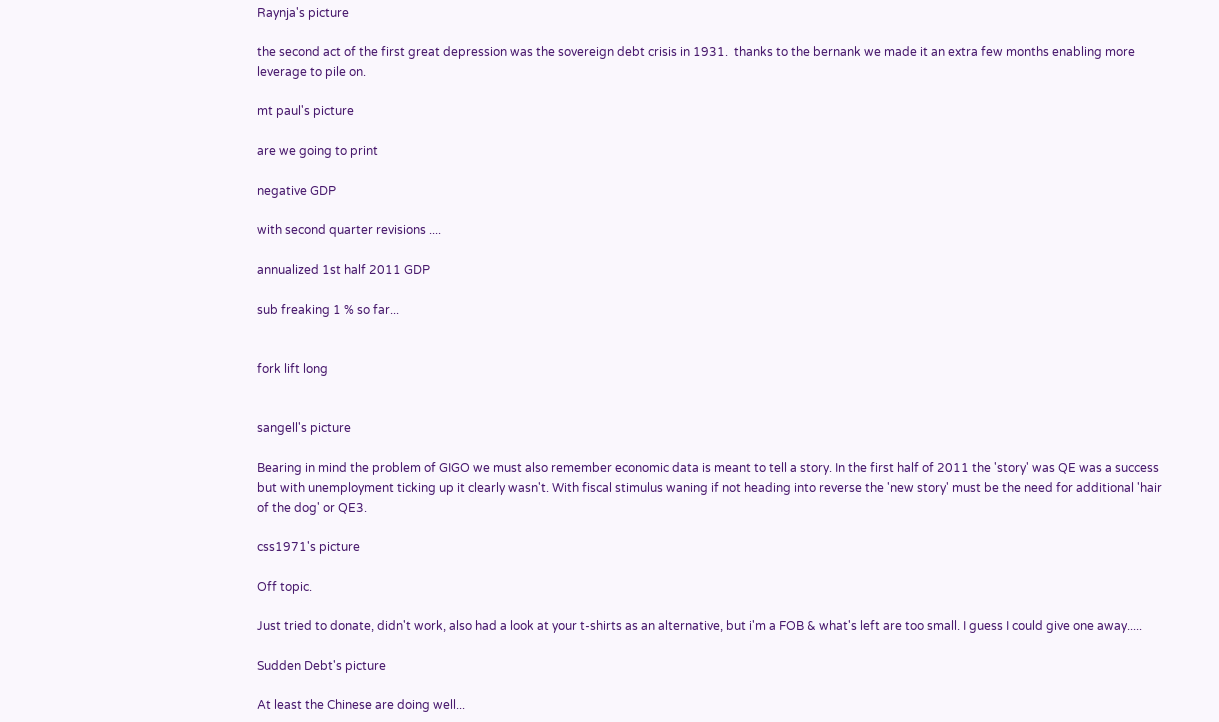Raynja's picture

the second act of the first great depression was the sovereign debt crisis in 1931.  thanks to the bernank we made it an extra few months enabling more leverage to pile on.

mt paul's picture

are we going to print

negative GDP

with second quarter revisions ....

annualized 1st half 2011 GDP

sub freaking 1 % so far...


fork lift long


sangell's picture

Bearing in mind the problem of GIGO we must also remember economic data is meant to tell a story. In the first half of 2011 the 'story' was QE was a success but with unemployment ticking up it clearly wasn't. With fiscal stimulus waning if not heading into reverse the 'new story' must be the need for additional 'hair of the dog' or QE3.

css1971's picture

Off topic.

Just tried to donate, didn't work, also had a look at your t-shirts as an alternative, but i'm a FOB & what's left are too small. I guess I could give one away.....

Sudden Debt's picture

At least the Chinese are doing well...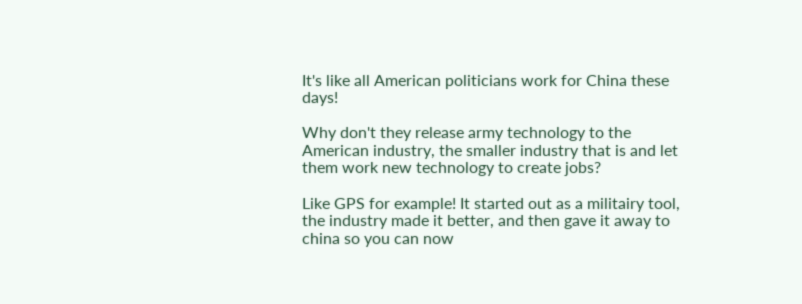It's like all American politicians work for China these days!

Why don't they release army technology to the American industry, the smaller industry that is and let them work new technology to create jobs?

Like GPS for example! It started out as a militairy tool, the industry made it better, and then gave it away to china so you can now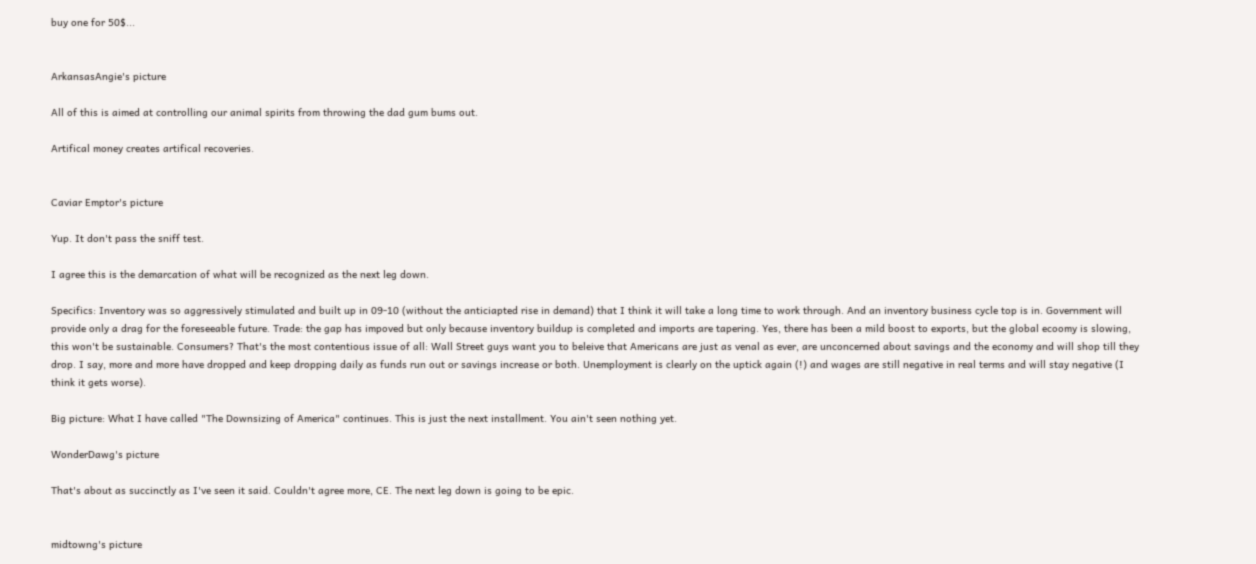buy one for 50$...


ArkansasAngie's picture

All of this is aimed at controlling our animal spirits from throwing the dad gum bums out.

Artifical money creates artifical recoveries.


Caviar Emptor's picture

Yup. It don't pass the sniff test.

I agree this is the demarcation of what will be recognized as the next leg down.

Specifics: Inventory was so aggressively stimulated and built up in 09-10 (without the anticiapted rise in demand) that I think it will take a long time to work through. And an inventory business cycle top is in. Government will provide only a drag for the foreseeable future. Trade: the gap has impoved but only because inventory buildup is completed and imports are tapering. Yes, there has been a mild boost to exports, but the global ecoomy is slowing, this won't be sustainable. Consumers? That's the most contentious issue of all: Wall Street guys want you to beleive that Americans are just as venal as ever, are unconcerned about savings and the economy and will shop till they drop. I say, more and more have dropped and keep dropping daily as funds run out or savings increase or both. Unemployment is clearly on the uptick again (!) and wages are still negative in real terms and will stay negative (I think it gets worse).

Big picture: What I have called "The Downsizing of America" continues. This is just the next installment. You ain't seen nothing yet.

WonderDawg's picture

That's about as succinctly as I've seen it said. Couldn't agree more, CE. The next leg down is going to be epic.


midtowng's picture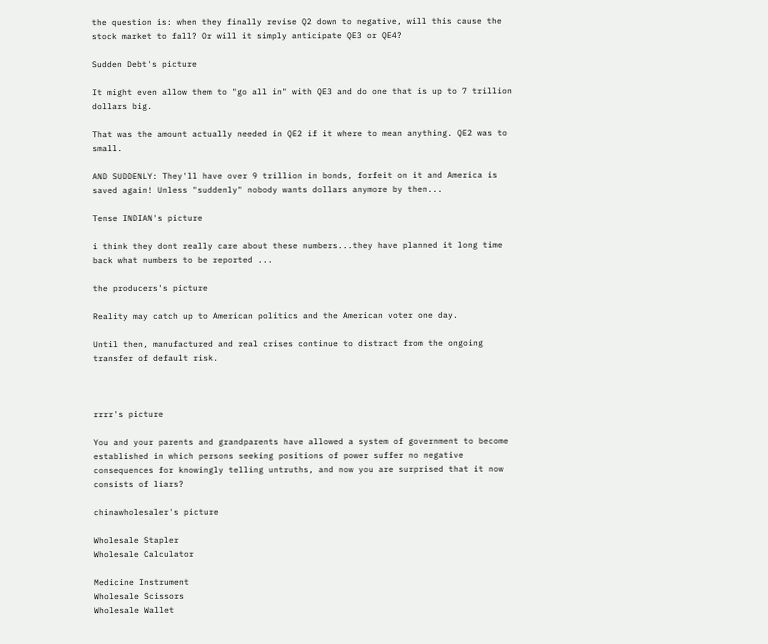the question is: when they finally revise Q2 down to negative, will this cause the stock market to fall? Or will it simply anticipate QE3 or QE4?

Sudden Debt's picture

It might even allow them to "go all in" with QE3 and do one that is up to 7 trillion dollars big.

That was the amount actually needed in QE2 if it where to mean anything. QE2 was to small.

AND SUDDENLY: They'll have over 9 trillion in bonds, forfeit on it and America is saved again! Unless "suddenly" nobody wants dollars anymore by then...

Tense INDIAN's picture

i think they dont really care about these numbers...they have planned it long time back what numbers to be reported ...

the producers's picture

Reality may catch up to American politics and the American voter one day.

Until then, manufactured and real crises continue to distract from the ongoing transfer of default risk.



rrrr's picture

You and your parents and grandparents have allowed a system of government to become established in which persons seeking positions of power suffer no negative consequences for knowingly telling untruths, and now you are surprised that it now consists of liars?

chinawholesaler's picture

Wholesale Stapler
Wholesale Calculator

Medicine Instrument
Wholesale Scissors
Wholesale Wallet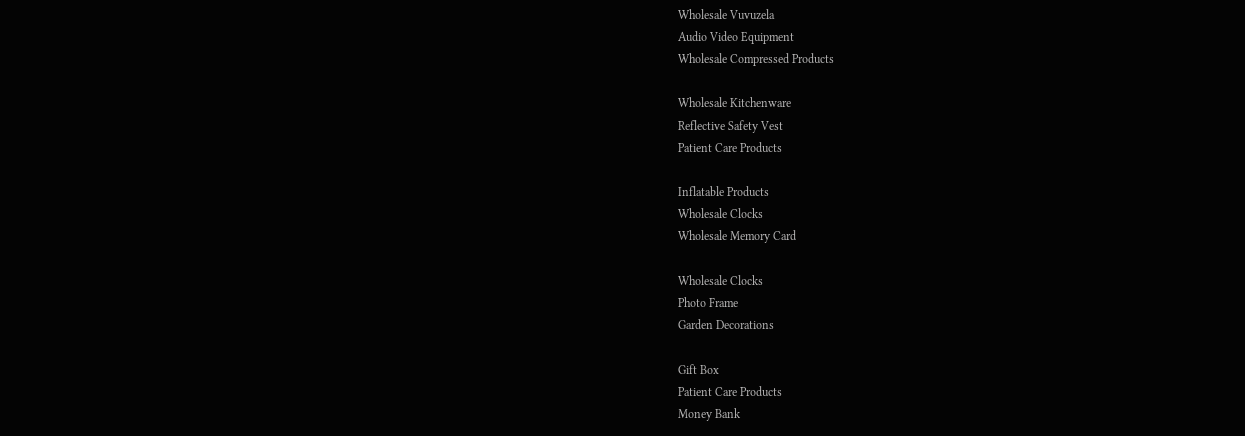Wholesale Vuvuzela
Audio Video Equipment
Wholesale Compressed Products

Wholesale Kitchenware
Reflective Safety Vest
Patient Care Products

Inflatable Products
Wholesale Clocks
Wholesale Memory Card

Wholesale Clocks
Photo Frame
Garden Decorations

Gift Box
Patient Care Products
Money Bank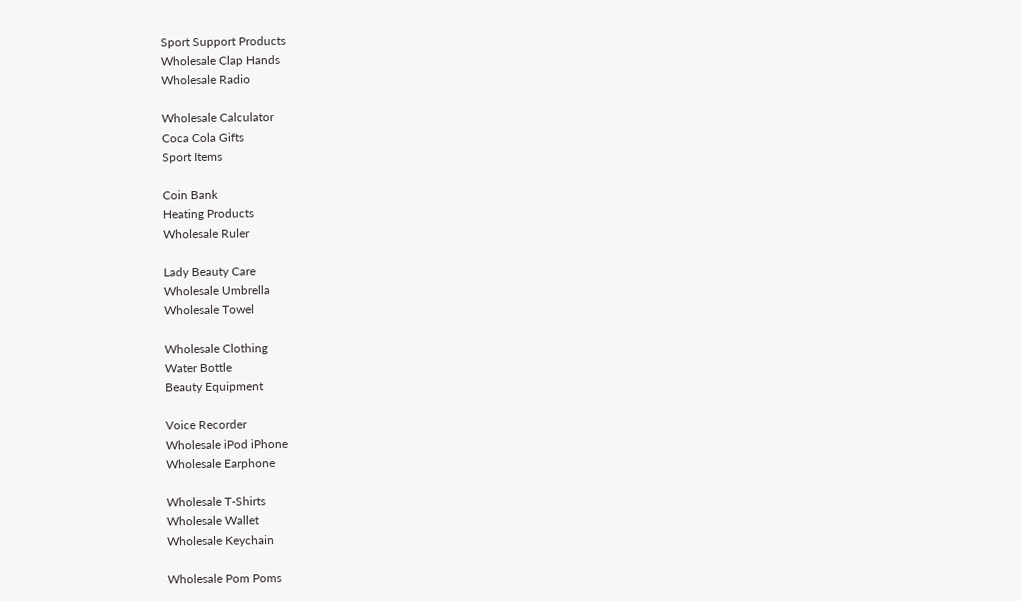Sport Support Products
Wholesale Clap Hands
Wholesale Radio

Wholesale Calculator
Coca Cola Gifts
Sport Items

Coin Bank
Heating Products
Wholesale Ruler

Lady Beauty Care
Wholesale Umbrella
Wholesale Towel

Wholesale Clothing
Water Bottle
Beauty Equipment

Voice Recorder
Wholesale iPod iPhone
Wholesale Earphone

Wholesale T-Shirts
Wholesale Wallet
Wholesale Keychain

Wholesale Pom Poms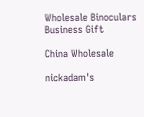Wholesale Binoculars
Business Gift

China Wholesale

nickadam's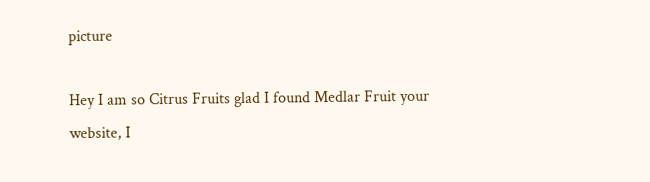picture

Hey I am so Citrus Fruits glad I found Medlar Fruit your website, I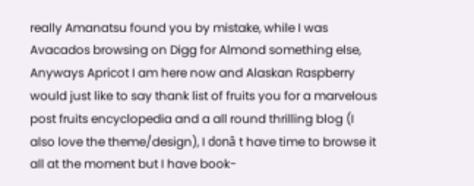really Amanatsu found you by mistake, while I was Avacados browsing on Digg for Almond something else, Anyways Apricot I am here now and Alaskan Raspberry would just like to say thank list of fruits you for a marvelous post fruits encyclopedia and a all round thrilling blog (I also love the theme/design), I donâ t have time to browse it all at the moment but I have book-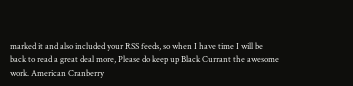marked it and also included your RSS feeds, so when I have time I will be back to read a great deal more, Please do keep up Black Currant the awesome work. American Cranberry